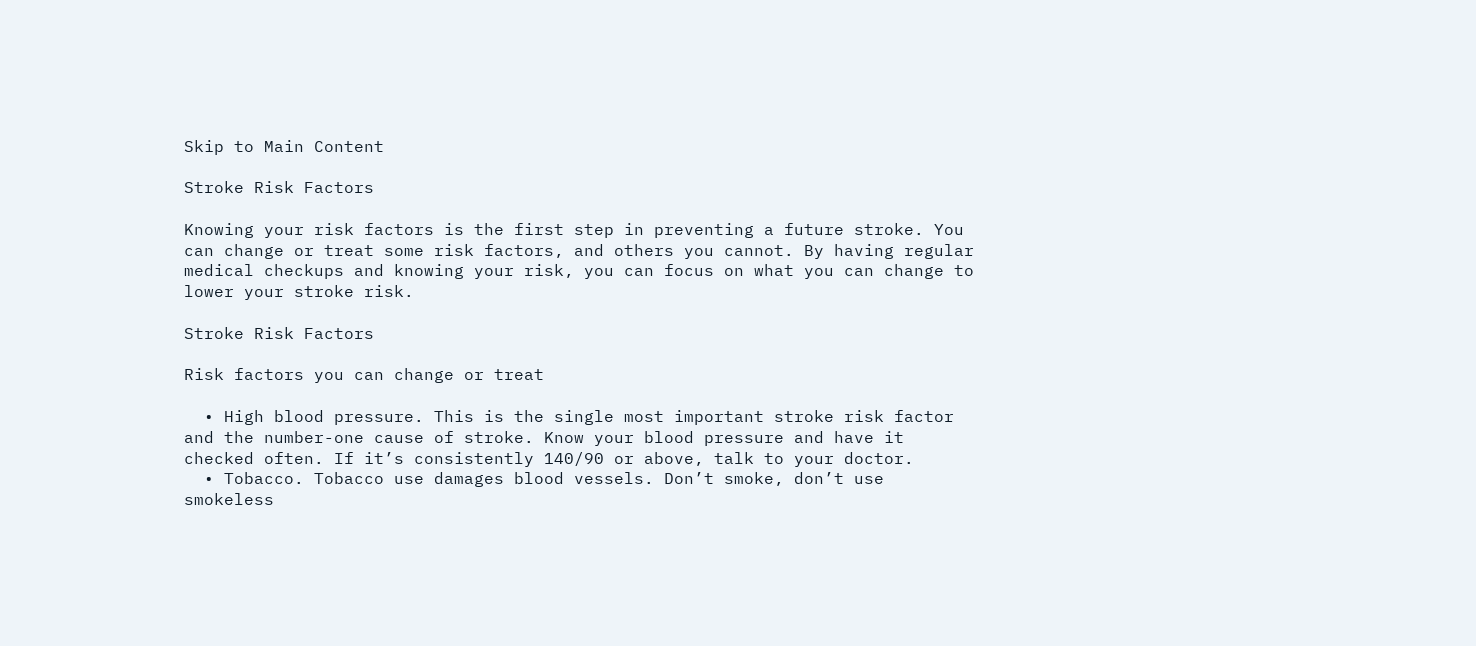Skip to Main Content

Stroke Risk Factors

Knowing your risk factors is the first step in preventing a future stroke. You can change or treat some risk factors, and others you cannot. By having regular medical checkups and knowing your risk, you can focus on what you can change to lower your stroke risk.

Stroke Risk Factors

Risk factors you can change or treat

  • High blood pressure. This is the single most important stroke risk factor and the number-one cause of stroke. Know your blood pressure and have it checked often. If it’s consistently 140/90 or above, talk to your doctor.
  • Tobacco. Tobacco use damages blood vessels. Don’t smoke, don’t use smokeless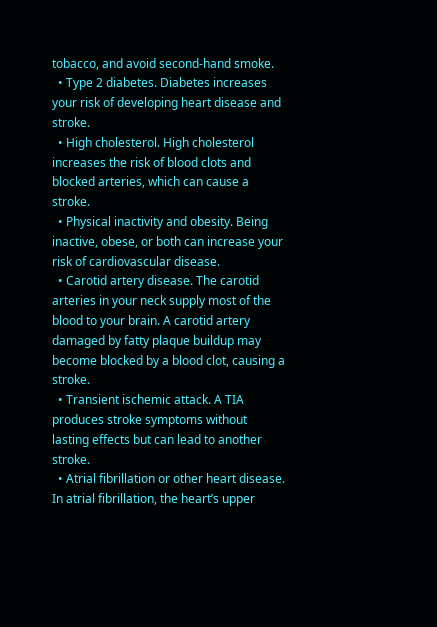tobacco, and avoid second-hand smoke.
  • Type 2 diabetes. Diabetes increases your risk of developing heart disease and stroke.
  • High cholesterol. High cholesterol increases the risk of blood clots and blocked arteries, which can cause a stroke.
  • Physical inactivity and obesity. Being inactive, obese, or both can increase your risk of cardiovascular disease.
  • Carotid artery disease. The carotid arteries in your neck supply most of the blood to your brain. A carotid artery damaged by fatty plaque buildup may become blocked by a blood clot, causing a stroke.
  • Transient ischemic attack. A TIA produces stroke symptoms without lasting effects but can lead to another stroke.
  • Atrial fibrillation or other heart disease. In atrial fibrillation, the heart’s upper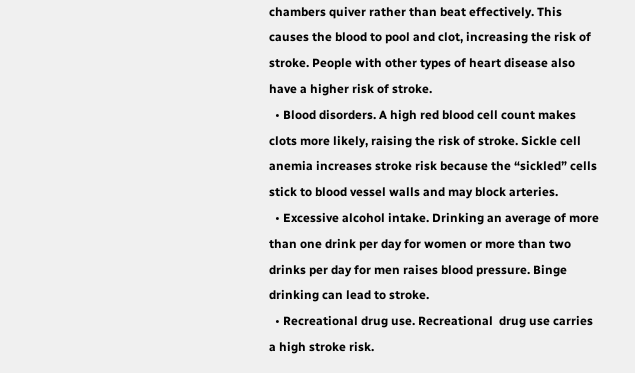chambers quiver rather than beat effectively. This causes the blood to pool and clot, increasing the risk of stroke. People with other types of heart disease also have a higher risk of stroke.
  • Blood disorders. A high red blood cell count makes clots more likely, raising the risk of stroke. Sickle cell anemia increases stroke risk because the “sickled” cells stick to blood vessel walls and may block arteries.
  • Excessive alcohol intake. Drinking an average of more than one drink per day for women or more than two drinks per day for men raises blood pressure. Binge drinking can lead to stroke.
  • Recreational drug use. Recreational  drug use carries a high stroke risk.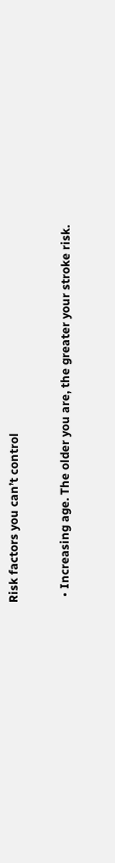Risk factors you can’t control

  • Increasing age. The older you are, the greater your stroke risk.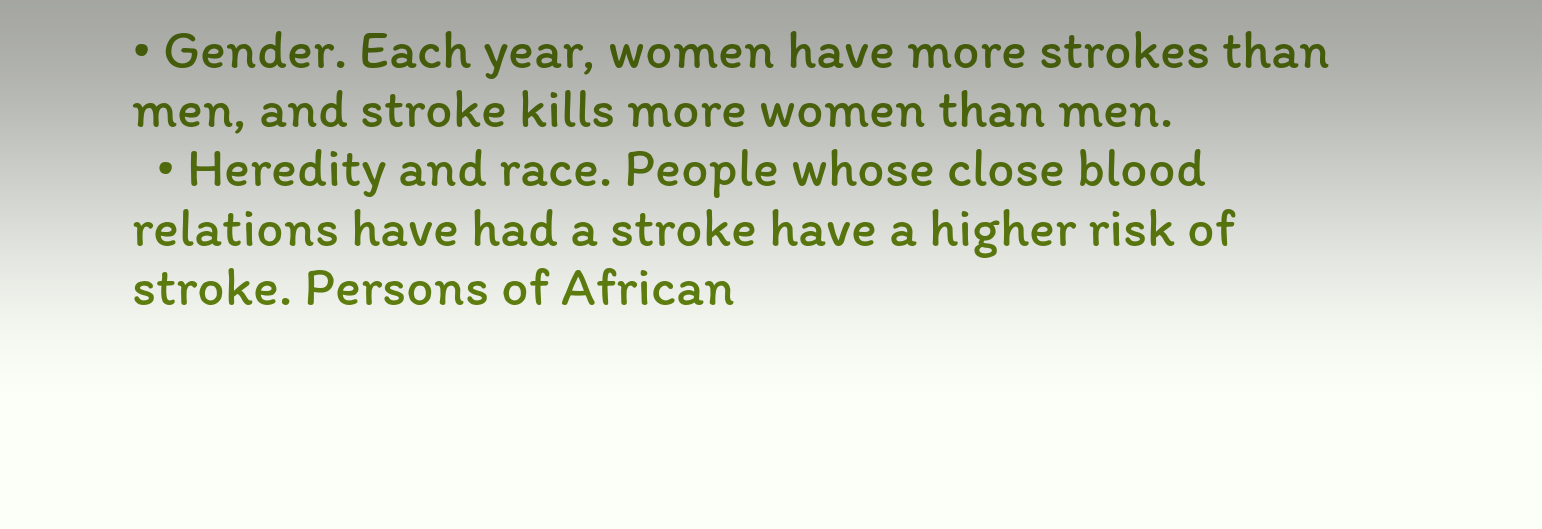• Gender. Each year, women have more strokes than men, and stroke kills more women than men.
  • Heredity and race. People whose close blood relations have had a stroke have a higher risk of stroke. Persons of African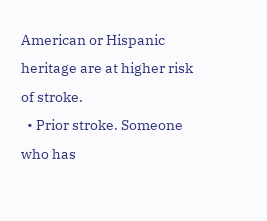American or Hispanic heritage are at higher risk of stroke.
  • Prior stroke. Someone who has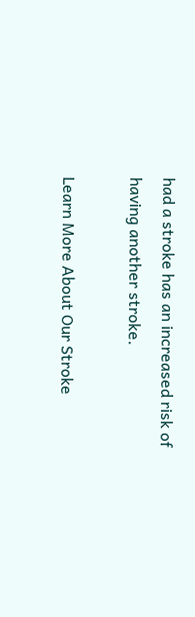had a stroke has an increased risk of having another stroke.

Learn More About Our Stroke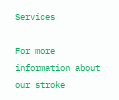Services

For more information about our stroke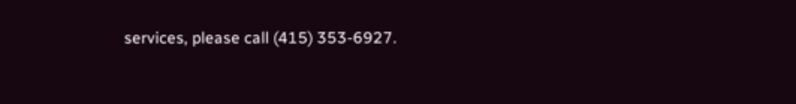services, please call (415) 353-6927.